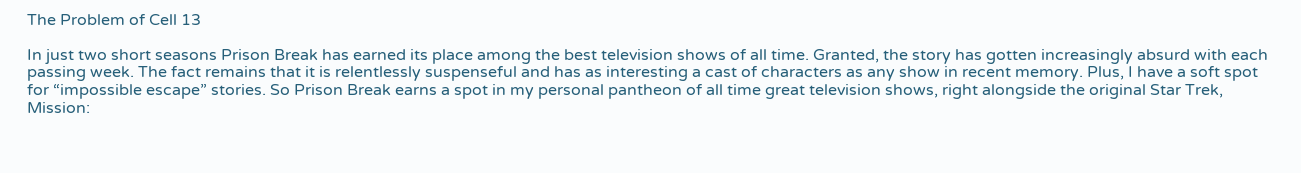The Problem of Cell 13

In just two short seasons Prison Break has earned its place among the best television shows of all time. Granted, the story has gotten increasingly absurd with each passing week. The fact remains that it is relentlessly suspenseful and has as interesting a cast of characters as any show in recent memory. Plus, I have a soft spot for “impossible escape” stories. So Prison Break earns a spot in my personal pantheon of all time great television shows, right alongside the original Star Trek, Mission: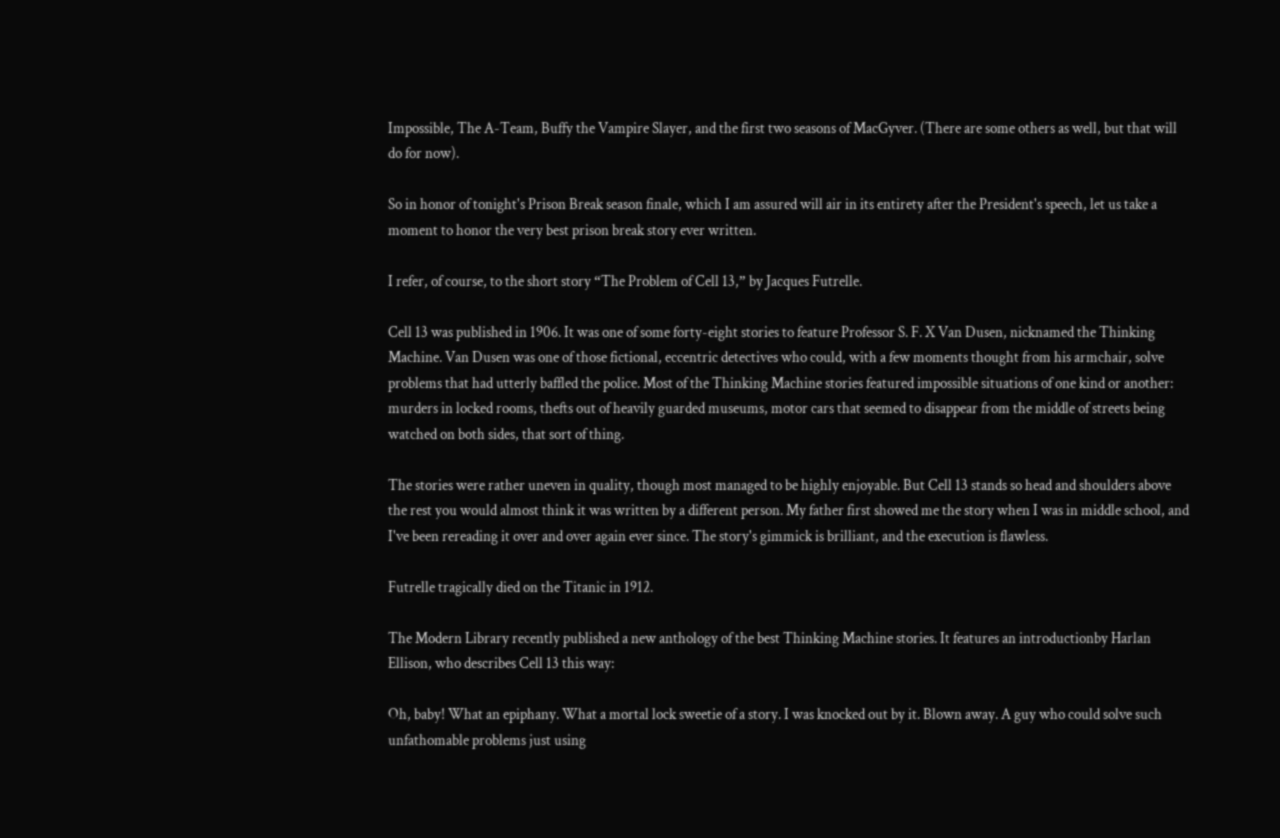Impossible, The A-Team, Buffy the Vampire Slayer, and the first two seasons of MacGyver. (There are some others as well, but that will do for now).

So in honor of tonight's Prison Break season finale, which I am assured will air in its entirety after the President's speech, let us take a moment to honor the very best prison break story ever written.

I refer, of course, to the short story “The Problem of Cell 13,” by Jacques Futrelle.

Cell 13 was published in 1906. It was one of some forty-eight stories to feature Professor S. F. X Van Dusen, nicknamed the Thinking Machine. Van Dusen was one of those fictional, eccentric detectives who could, with a few moments thought from his armchair, solve problems that had utterly baffled the police. Most of the Thinking Machine stories featured impossible situations of one kind or another: murders in locked rooms, thefts out of heavily guarded museums, motor cars that seemed to disappear from the middle of streets being watched on both sides, that sort of thing.

The stories were rather uneven in quality, though most managed to be highly enjoyable. But Cell 13 stands so head and shoulders above the rest you would almost think it was written by a different person. My father first showed me the story when I was in middle school, and I've been rereading it over and over again ever since. The story's gimmick is brilliant, and the execution is flawless.

Futrelle tragically died on the Titanic in 1912.

The Modern Library recently published a new anthology of the best Thinking Machine stories. It features an introductionby Harlan Ellison, who describes Cell 13 this way:

Oh, baby! What an epiphany. What a mortal lock sweetie of a story. I was knocked out by it. Blown away. A guy who could solve such unfathomable problems just using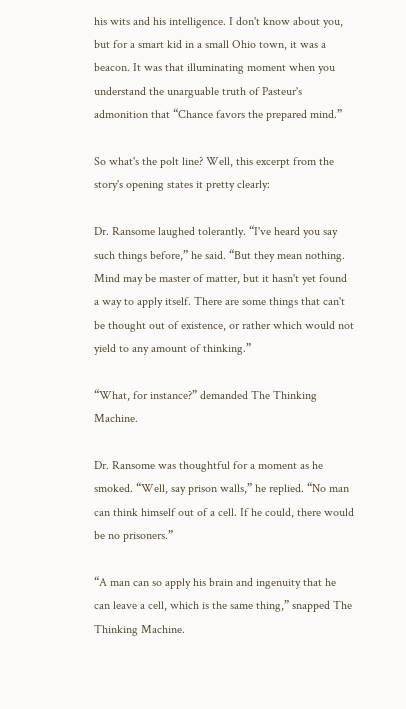his wits and his intelligence. I don't know about you, but for a smart kid in a small Ohio town, it was a beacon. It was that illuminating moment when you understand the unarguable truth of Pasteur's admonition that “Chance favors the prepared mind.”

So what's the polt line? Well, this excerpt from the story's opening states it pretty clearly:

Dr. Ransome laughed tolerantly. “I've heard you say such things before,” he said. “But they mean nothing. Mind may be master of matter, but it hasn't yet found a way to apply itself. There are some things that can't be thought out of existence, or rather which would not yield to any amount of thinking.”

“What, for instance?” demanded The Thinking Machine.

Dr. Ransome was thoughtful for a moment as he smoked. “Well, say prison walls,” he replied. “No man can think himself out of a cell. If he could, there would be no prisoners.”

“A man can so apply his brain and ingenuity that he can leave a cell, which is the same thing,” snapped The Thinking Machine.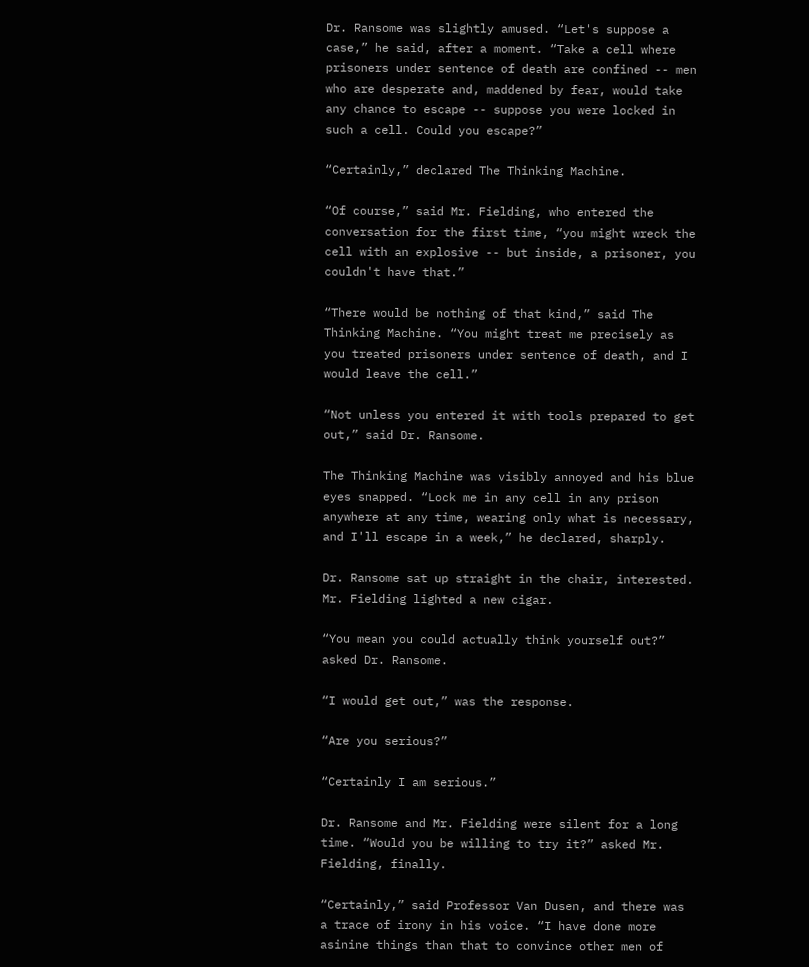Dr. Ransome was slightly amused. “Let's suppose a case,” he said, after a moment. “Take a cell where prisoners under sentence of death are confined -- men who are desperate and, maddened by fear, would take any chance to escape -- suppose you were locked in such a cell. Could you escape?”

“Certainly,” declared The Thinking Machine.

“Of course,” said Mr. Fielding, who entered the conversation for the first time, “you might wreck the cell with an explosive -- but inside, a prisoner, you couldn't have that.”

“There would be nothing of that kind,” said The Thinking Machine. “You might treat me precisely as you treated prisoners under sentence of death, and I would leave the cell.”

“Not unless you entered it with tools prepared to get out,” said Dr. Ransome.

The Thinking Machine was visibly annoyed and his blue eyes snapped. “Lock me in any cell in any prison anywhere at any time, wearing only what is necessary, and I'll escape in a week,” he declared, sharply.

Dr. Ransome sat up straight in the chair, interested. Mr. Fielding lighted a new cigar.

“You mean you could actually think yourself out?” asked Dr. Ransome.

“I would get out,” was the response.

“Are you serious?”

“Certainly I am serious.”

Dr. Ransome and Mr. Fielding were silent for a long time. “Would you be willing to try it?” asked Mr. Fielding, finally.

“Certainly,” said Professor Van Dusen, and there was a trace of irony in his voice. “I have done more asinine things than that to convince other men of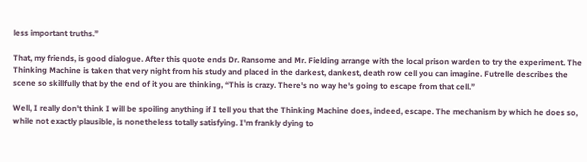less important truths.”

That, my friends, is good dialogue. After this quote ends Dr. Ransome and Mr. Fielding arrange with the local prison warden to try the experiment. The Thinking Machine is taken that very night from his study and placed in the darkest, dankest, death row cell you can imagine. Futrelle describes the scene so skillfully that by the end of it you are thinking, “This is crazy. There's no way he's going to escape from that cell.”

Well, I really don't think I will be spoiling anything if I tell you that the Thinking Machine does, indeed, escape. The mechanism by which he does so, while not exactly plausible, is nonetheless totally satisfying. I'm frankly dying to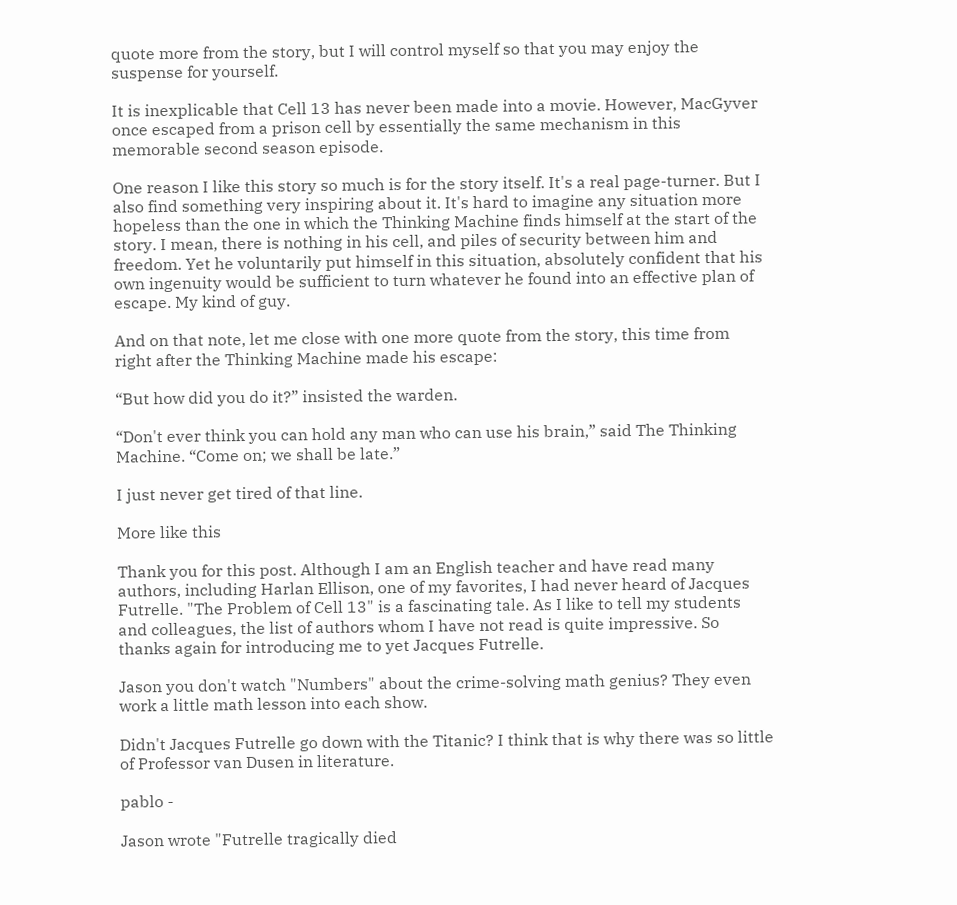quote more from the story, but I will control myself so that you may enjoy the suspense for yourself.

It is inexplicable that Cell 13 has never been made into a movie. However, MacGyver once escaped from a prison cell by essentially the same mechanism in this memorable second season episode.

One reason I like this story so much is for the story itself. It's a real page-turner. But I also find something very inspiring about it. It's hard to imagine any situation more hopeless than the one in which the Thinking Machine finds himself at the start of the story. I mean, there is nothing in his cell, and piles of security between him and freedom. Yet he voluntarily put himself in this situation, absolutely confident that his own ingenuity would be sufficient to turn whatever he found into an effective plan of escape. My kind of guy.

And on that note, let me close with one more quote from the story, this time from right after the Thinking Machine made his escape:

“But how did you do it?” insisted the warden.

“Don't ever think you can hold any man who can use his brain,” said The Thinking Machine. “Come on; we shall be late.”

I just never get tired of that line.

More like this

Thank you for this post. Although I am an English teacher and have read many authors, including Harlan Ellison, one of my favorites, I had never heard of Jacques Futrelle. "The Problem of Cell 13" is a fascinating tale. As I like to tell my students and colleagues, the list of authors whom I have not read is quite impressive. So thanks again for introducing me to yet Jacques Futrelle.

Jason you don't watch "Numbers" about the crime-solving math genius? They even work a little math lesson into each show.

Didn't Jacques Futrelle go down with the Titanic? I think that is why there was so little of Professor van Dusen in literature.

pablo -

Jason wrote "Futrelle tragically died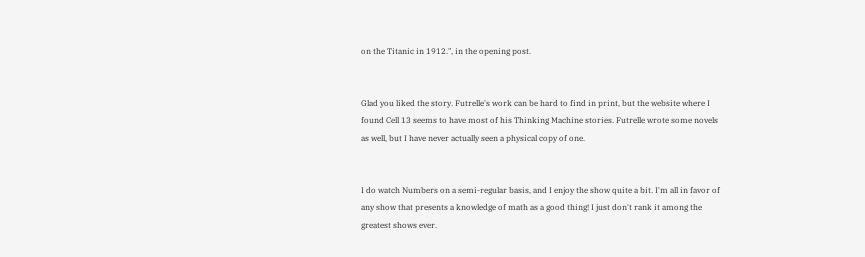on the Titanic in 1912.", in the opening post.


Glad you liked the story. Futrelle's work can be hard to find in print, but the website where I found Cell 13 seems to have most of his Thinking Machine stories. Futrelle wrote some novels as well, but I have never actually seen a physical copy of one.


I do watch Numbers on a semi-regular basis, and I enjoy the show quite a bit. I'm all in favor of any show that presents a knowledge of math as a good thing! I just don't rank it among the greatest shows ever.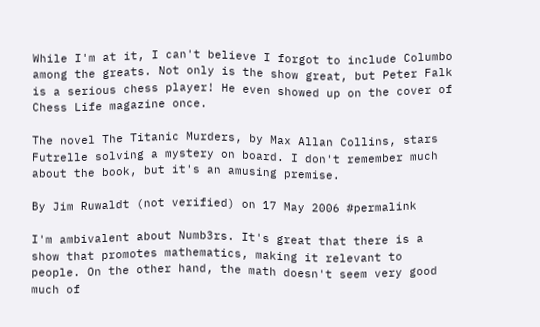While I'm at it, I can't believe I forgot to include Columbo among the greats. Not only is the show great, but Peter Falk is a serious chess player! He even showed up on the cover of Chess Life magazine once.

The novel The Titanic Murders, by Max Allan Collins, stars Futrelle solving a mystery on board. I don't remember much about the book, but it's an amusing premise.

By Jim Ruwaldt (not verified) on 17 May 2006 #permalink

I'm ambivalent about Numb3rs. It's great that there is a show that promotes mathematics, making it relevant to people. On the other hand, the math doesn't seem very good much of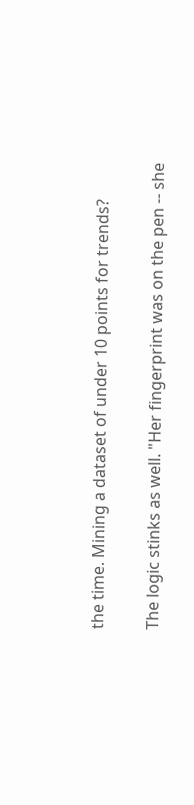the time. Mining a dataset of under 10 points for trends?

The logic stinks as well. "Her fingerprint was on the pen -- she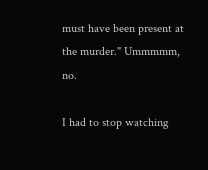must have been present at the murder." Ummmmm, no.

I had to stop watching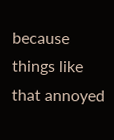because things like that annoyed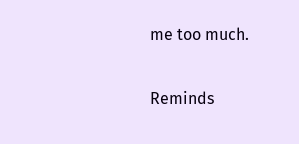me too much.

Reminds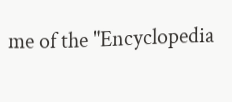me of the "Encyclopedia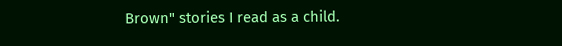Brown" stories I read as a child.